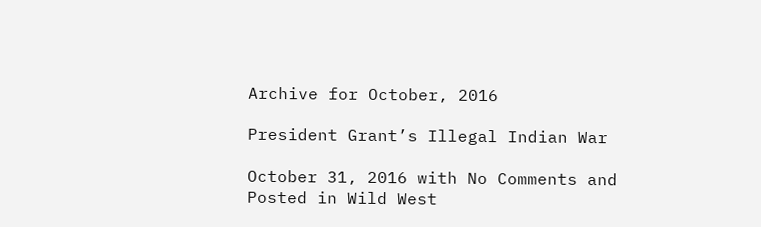Archive for October, 2016

President Grant’s Illegal Indian War

October 31, 2016 with No Comments and Posted in Wild West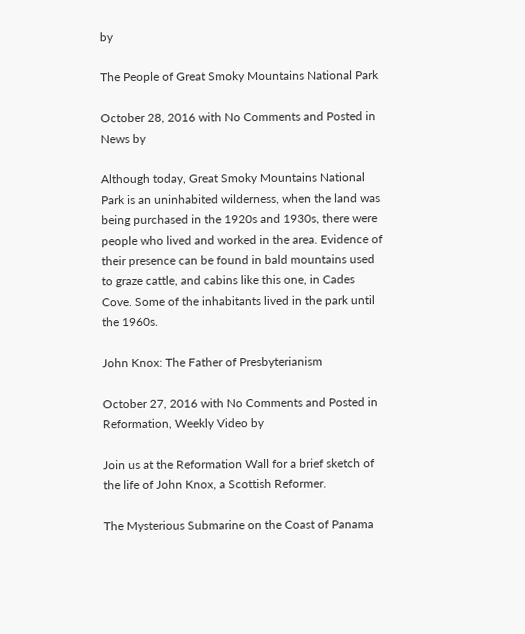by

The People of Great Smoky Mountains National Park

October 28, 2016 with No Comments and Posted in News by

Although today, Great Smoky Mountains National Park is an uninhabited wilderness, when the land was being purchased in the 1920s and 1930s, there were people who lived and worked in the area. Evidence of their presence can be found in bald mountains used to graze cattle, and cabins like this one, in Cades Cove. Some of the inhabitants lived in the park until the 1960s.

John Knox: The Father of Presbyterianism

October 27, 2016 with No Comments and Posted in Reformation, Weekly Video by

Join us at the Reformation Wall for a brief sketch of the life of John Knox, a Scottish Reformer.

The Mysterious Submarine on the Coast of Panama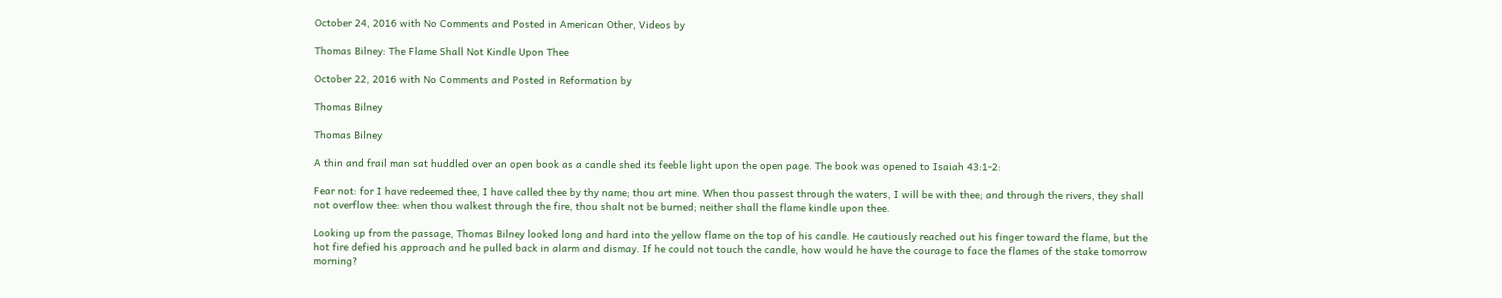October 24, 2016 with No Comments and Posted in American Other, Videos by

Thomas Bilney: The Flame Shall Not Kindle Upon Thee

October 22, 2016 with No Comments and Posted in Reformation by

Thomas Bilney

Thomas Bilney

A thin and frail man sat huddled over an open book as a candle shed its feeble light upon the open page. The book was opened to Isaiah 43:1-2:

Fear not: for I have redeemed thee, I have called thee by thy name; thou art mine. When thou passest through the waters, I will be with thee; and through the rivers, they shall not overflow thee: when thou walkest through the fire, thou shalt not be burned; neither shall the flame kindle upon thee.

Looking up from the passage, Thomas Bilney looked long and hard into the yellow flame on the top of his candle. He cautiously reached out his finger toward the flame, but the hot fire defied his approach and he pulled back in alarm and dismay. If he could not touch the candle, how would he have the courage to face the flames of the stake tomorrow morning?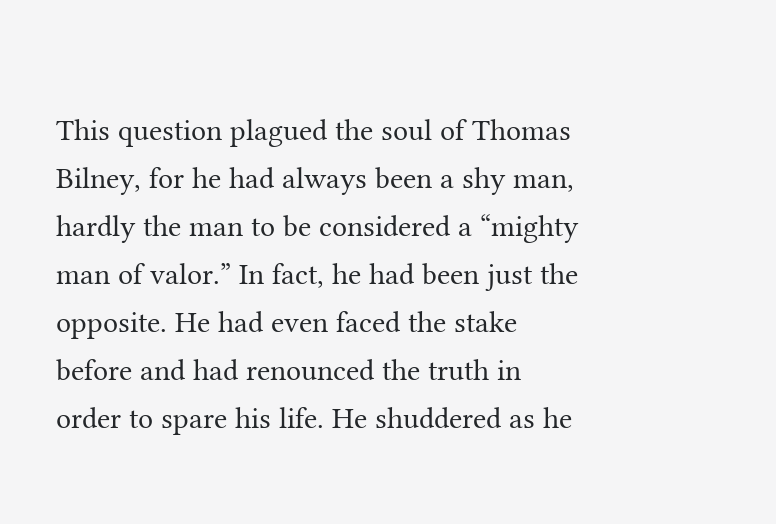This question plagued the soul of Thomas Bilney, for he had always been a shy man, hardly the man to be considered a “mighty man of valor.” In fact, he had been just the opposite. He had even faced the stake before and had renounced the truth in order to spare his life. He shuddered as he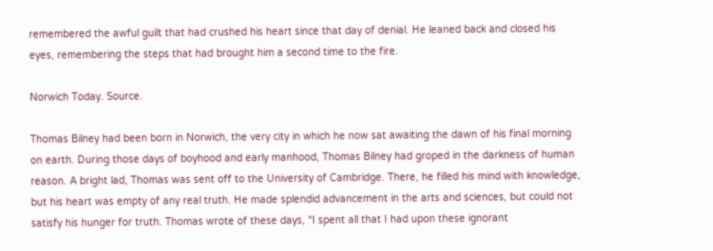remembered the awful guilt that had crushed his heart since that day of denial. He leaned back and closed his eyes, remembering the steps that had brought him a second time to the fire.

Norwich Today. Source.

Thomas Bilney had been born in Norwich, the very city in which he now sat awaiting the dawn of his final morning on earth. During those days of boyhood and early manhood, Thomas Bilney had groped in the darkness of human reason. A bright lad, Thomas was sent off to the University of Cambridge. There, he filled his mind with knowledge, but his heart was empty of any real truth. He made splendid advancement in the arts and sciences, but could not satisfy his hunger for truth. Thomas wrote of these days, “I spent all that I had upon these ignorant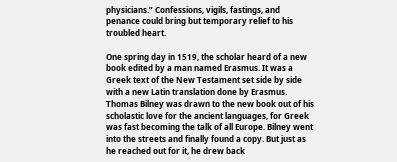physicians.” Confessions, vigils, fastings, and penance could bring but temporary relief to his troubled heart.

One spring day in 1519, the scholar heard of a new book edited by a man named Erasmus. It was a Greek text of the New Testament set side by side with a new Latin translation done by Erasmus. Thomas Bilney was drawn to the new book out of his scholastic love for the ancient languages, for Greek was fast becoming the talk of all Europe. Bilney went into the streets and finally found a copy. But just as he reached out for it, he drew back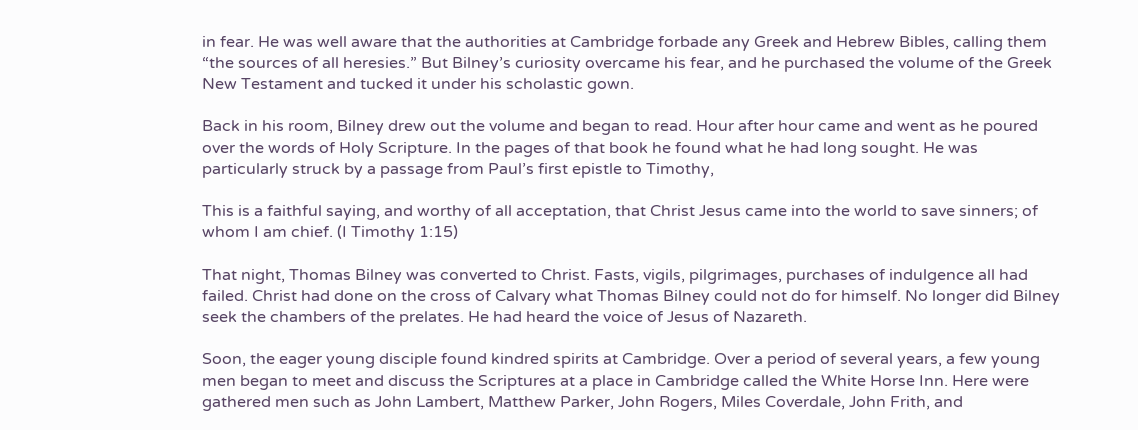in fear. He was well aware that the authorities at Cambridge forbade any Greek and Hebrew Bibles, calling them “the sources of all heresies.” But Bilney’s curiosity overcame his fear, and he purchased the volume of the Greek New Testament and tucked it under his scholastic gown.

Back in his room, Bilney drew out the volume and began to read. Hour after hour came and went as he poured over the words of Holy Scripture. In the pages of that book he found what he had long sought. He was particularly struck by a passage from Paul’s first epistle to Timothy,

This is a faithful saying, and worthy of all acceptation, that Christ Jesus came into the world to save sinners; of whom I am chief. (I Timothy 1:15)

That night, Thomas Bilney was converted to Christ. Fasts, vigils, pilgrimages, purchases of indulgence all had failed. Christ had done on the cross of Calvary what Thomas Bilney could not do for himself. No longer did Bilney seek the chambers of the prelates. He had heard the voice of Jesus of Nazareth.

Soon, the eager young disciple found kindred spirits at Cambridge. Over a period of several years, a few young men began to meet and discuss the Scriptures at a place in Cambridge called the White Horse Inn. Here were gathered men such as John Lambert, Matthew Parker, John Rogers, Miles Coverdale, John Frith, and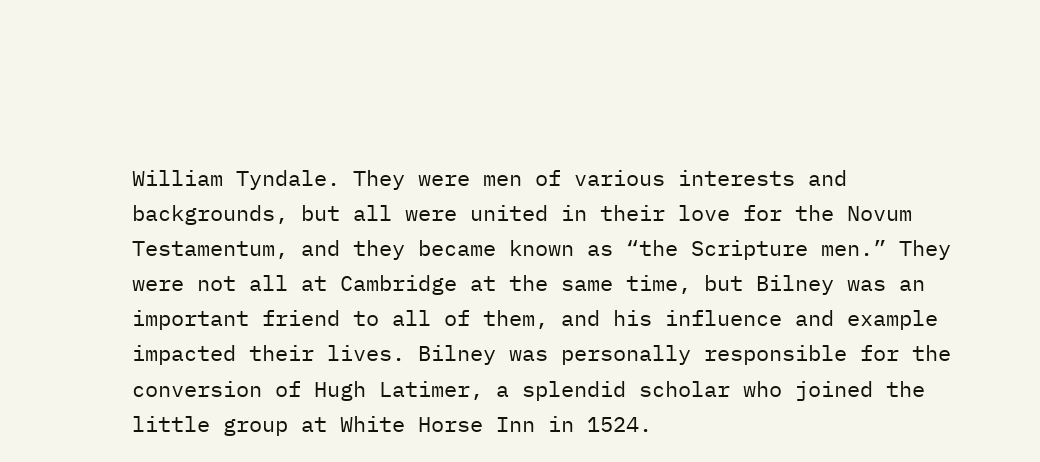William Tyndale. They were men of various interests and backgrounds, but all were united in their love for the Novum Testamentum, and they became known as “the Scripture men.” They were not all at Cambridge at the same time, but Bilney was an important friend to all of them, and his influence and example impacted their lives. Bilney was personally responsible for the conversion of Hugh Latimer, a splendid scholar who joined the little group at White Horse Inn in 1524.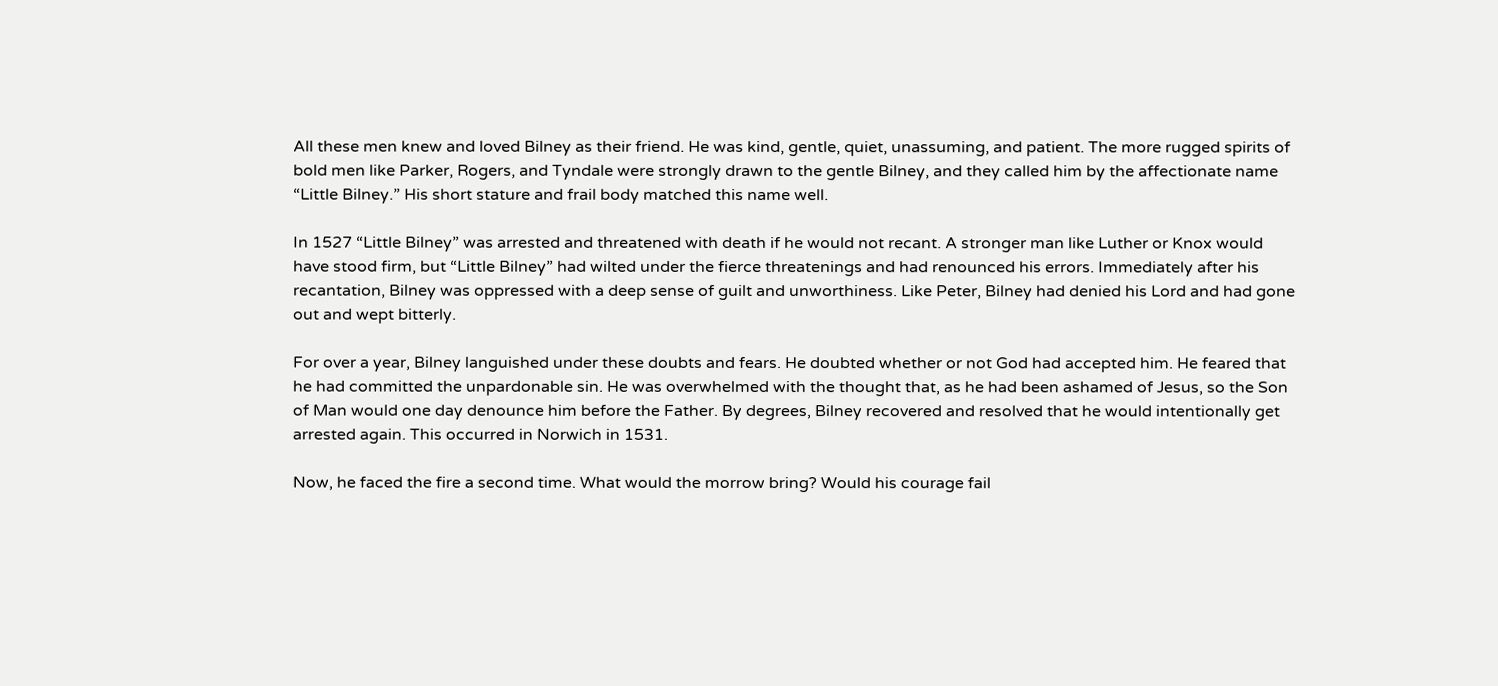All these men knew and loved Bilney as their friend. He was kind, gentle, quiet, unassuming, and patient. The more rugged spirits of bold men like Parker, Rogers, and Tyndale were strongly drawn to the gentle Bilney, and they called him by the affectionate name “Little Bilney.” His short stature and frail body matched this name well.

In 1527 “Little Bilney” was arrested and threatened with death if he would not recant. A stronger man like Luther or Knox would have stood firm, but “Little Bilney” had wilted under the fierce threatenings and had renounced his errors. Immediately after his recantation, Bilney was oppressed with a deep sense of guilt and unworthiness. Like Peter, Bilney had denied his Lord and had gone out and wept bitterly.

For over a year, Bilney languished under these doubts and fears. He doubted whether or not God had accepted him. He feared that he had committed the unpardonable sin. He was overwhelmed with the thought that, as he had been ashamed of Jesus, so the Son of Man would one day denounce him before the Father. By degrees, Bilney recovered and resolved that he would intentionally get arrested again. This occurred in Norwich in 1531.

Now, he faced the fire a second time. What would the morrow bring? Would his courage fail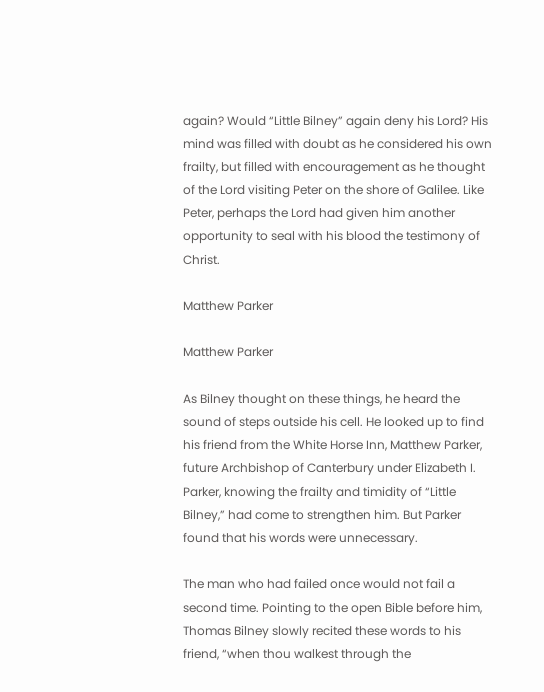again? Would “Little Bilney” again deny his Lord? His mind was filled with doubt as he considered his own frailty, but filled with encouragement as he thought of the Lord visiting Peter on the shore of Galilee. Like Peter, perhaps the Lord had given him another opportunity to seal with his blood the testimony of Christ.

Matthew Parker

Matthew Parker

As Bilney thought on these things, he heard the sound of steps outside his cell. He looked up to find his friend from the White Horse Inn, Matthew Parker, future Archbishop of Canterbury under Elizabeth I. Parker, knowing the frailty and timidity of “Little Bilney,” had come to strengthen him. But Parker found that his words were unnecessary.

The man who had failed once would not fail a second time. Pointing to the open Bible before him, Thomas Bilney slowly recited these words to his friend, “when thou walkest through the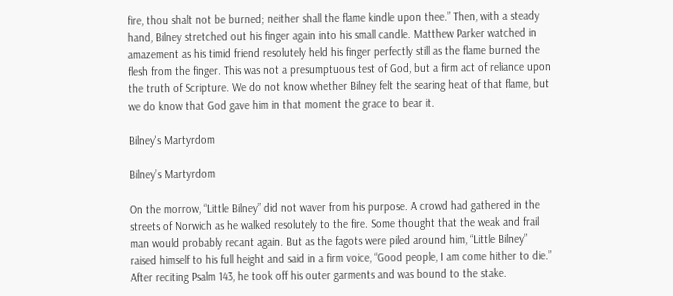fire, thou shalt not be burned; neither shall the flame kindle upon thee.” Then, with a steady hand, Bilney stretched out his finger again into his small candle. Matthew Parker watched in amazement as his timid friend resolutely held his finger perfectly still as the flame burned the flesh from the finger. This was not a presumptuous test of God, but a firm act of reliance upon the truth of Scripture. We do not know whether Bilney felt the searing heat of that flame, but we do know that God gave him in that moment the grace to bear it.

Bilney's Martyrdom

Bilney’s Martyrdom

On the morrow, “Little Bilney” did not waver from his purpose. A crowd had gathered in the streets of Norwich as he walked resolutely to the fire. Some thought that the weak and frail man would probably recant again. But as the fagots were piled around him, “Little Bilney” raised himself to his full height and said in a firm voice, “Good people, I am come hither to die.” After reciting Psalm 143, he took off his outer garments and was bound to the stake.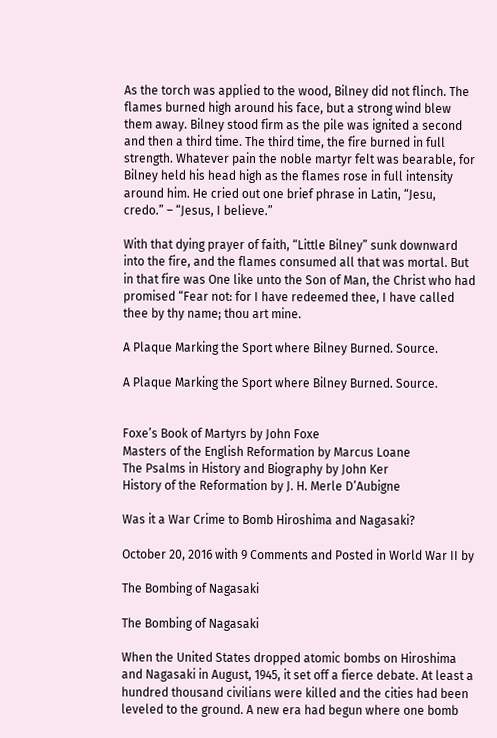As the torch was applied to the wood, Bilney did not flinch. The flames burned high around his face, but a strong wind blew them away. Bilney stood firm as the pile was ignited a second and then a third time. The third time, the fire burned in full strength. Whatever pain the noble martyr felt was bearable, for Bilney held his head high as the flames rose in full intensity around him. He cried out one brief phrase in Latin, “Jesu, credo.” – “Jesus, I believe.”

With that dying prayer of faith, “Little Bilney” sunk downward into the fire, and the flames consumed all that was mortal. But in that fire was One like unto the Son of Man, the Christ who had promised “Fear not: for I have redeemed thee, I have called thee by thy name; thou art mine.

A Plaque Marking the Sport where Bilney Burned. Source.

A Plaque Marking the Sport where Bilney Burned. Source.


Foxe’s Book of Martyrs by John Foxe
Masters of the English Reformation by Marcus Loane
The Psalms in History and Biography by John Ker
History of the Reformation by J. H. Merle D’Aubigne

Was it a War Crime to Bomb Hiroshima and Nagasaki?

October 20, 2016 with 9 Comments and Posted in World War II by

The Bombing of Nagasaki

The Bombing of Nagasaki

When the United States dropped atomic bombs on Hiroshima and Nagasaki in August, 1945, it set off a fierce debate. At least a hundred thousand civilians were killed and the cities had been leveled to the ground. A new era had begun where one bomb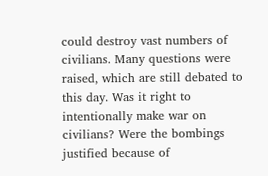could destroy vast numbers of civilians. Many questions were raised, which are still debated to this day. Was it right to intentionally make war on civilians? Were the bombings justified because of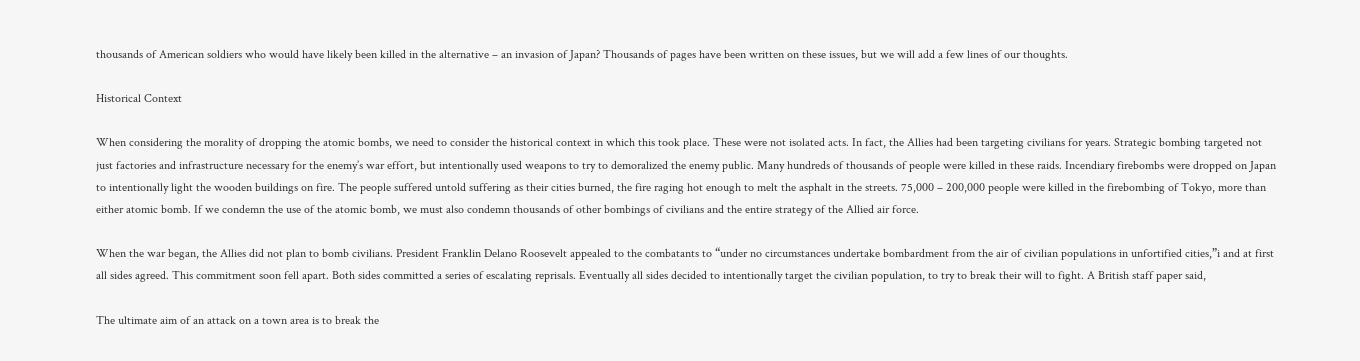thousands of American soldiers who would have likely been killed in the alternative – an invasion of Japan? Thousands of pages have been written on these issues, but we will add a few lines of our thoughts.

Historical Context

When considering the morality of dropping the atomic bombs, we need to consider the historical context in which this took place. These were not isolated acts. In fact, the Allies had been targeting civilians for years. Strategic bombing targeted not just factories and infrastructure necessary for the enemy’s war effort, but intentionally used weapons to try to demoralized the enemy public. Many hundreds of thousands of people were killed in these raids. Incendiary firebombs were dropped on Japan to intentionally light the wooden buildings on fire. The people suffered untold suffering as their cities burned, the fire raging hot enough to melt the asphalt in the streets. 75,000 – 200,000 people were killed in the firebombing of Tokyo, more than either atomic bomb. If we condemn the use of the atomic bomb, we must also condemn thousands of other bombings of civilians and the entire strategy of the Allied air force.

When the war began, the Allies did not plan to bomb civilians. President Franklin Delano Roosevelt appealed to the combatants to “under no circumstances undertake bombardment from the air of civilian populations in unfortified cities,”i and at first all sides agreed. This commitment soon fell apart. Both sides committed a series of escalating reprisals. Eventually all sides decided to intentionally target the civilian population, to try to break their will to fight. A British staff paper said,

The ultimate aim of an attack on a town area is to break the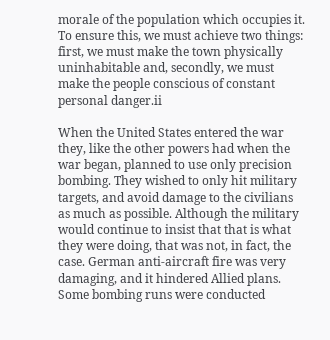morale of the population which occupies it. To ensure this, we must achieve two things: first, we must make the town physically uninhabitable and, secondly, we must make the people conscious of constant personal danger.ii

When the United States entered the war they, like the other powers had when the war began, planned to use only precision bombing. They wished to only hit military targets, and avoid damage to the civilians as much as possible. Although the military would continue to insist that that is what they were doing, that was not, in fact, the case. German anti-aircraft fire was very damaging, and it hindered Allied plans. Some bombing runs were conducted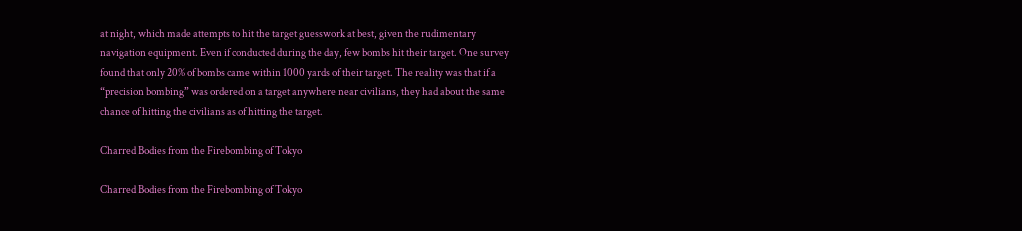at night, which made attempts to hit the target guesswork at best, given the rudimentary navigation equipment. Even if conducted during the day, few bombs hit their target. One survey found that only 20% of bombs came within 1000 yards of their target. The reality was that if a “precision bombing” was ordered on a target anywhere near civilians, they had about the same chance of hitting the civilians as of hitting the target.

Charred Bodies from the Firebombing of Tokyo

Charred Bodies from the Firebombing of Tokyo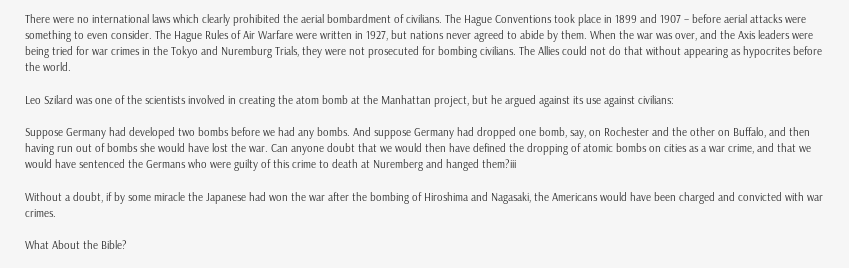There were no international laws which clearly prohibited the aerial bombardment of civilians. The Hague Conventions took place in 1899 and 1907 – before aerial attacks were something to even consider. The Hague Rules of Air Warfare were written in 1927, but nations never agreed to abide by them. When the war was over, and the Axis leaders were being tried for war crimes in the Tokyo and Nuremburg Trials, they were not prosecuted for bombing civilians. The Allies could not do that without appearing as hypocrites before the world.

Leo Szilard was one of the scientists involved in creating the atom bomb at the Manhattan project, but he argued against its use against civilians:

Suppose Germany had developed two bombs before we had any bombs. And suppose Germany had dropped one bomb, say, on Rochester and the other on Buffalo, and then having run out of bombs she would have lost the war. Can anyone doubt that we would then have defined the dropping of atomic bombs on cities as a war crime, and that we would have sentenced the Germans who were guilty of this crime to death at Nuremberg and hanged them?iii

Without a doubt, if by some miracle the Japanese had won the war after the bombing of Hiroshima and Nagasaki, the Americans would have been charged and convicted with war crimes.

What About the Bible?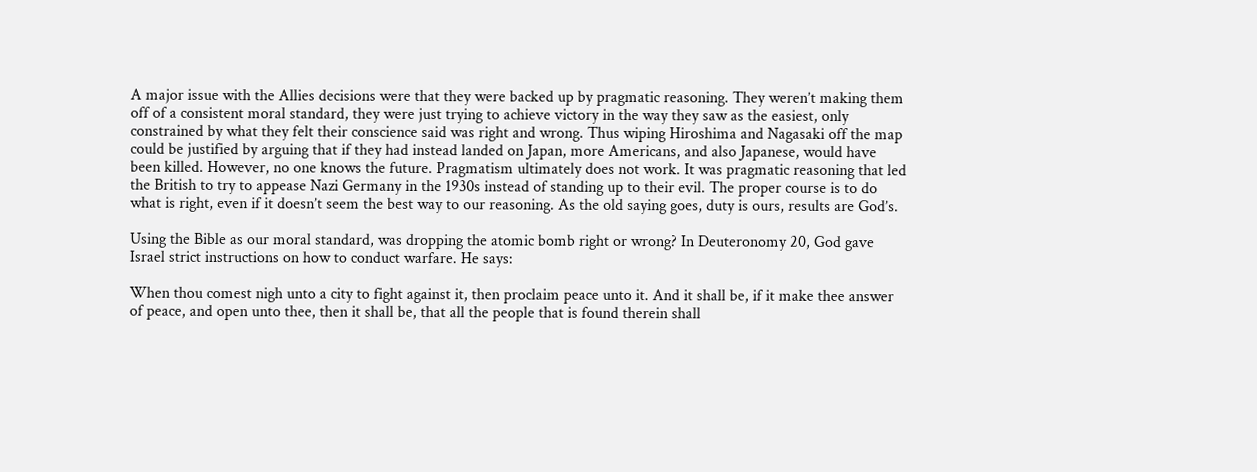A major issue with the Allies decisions were that they were backed up by pragmatic reasoning. They weren’t making them off of a consistent moral standard, they were just trying to achieve victory in the way they saw as the easiest, only constrained by what they felt their conscience said was right and wrong. Thus wiping Hiroshima and Nagasaki off the map could be justified by arguing that if they had instead landed on Japan, more Americans, and also Japanese, would have been killed. However, no one knows the future. Pragmatism ultimately does not work. It was pragmatic reasoning that led the British to try to appease Nazi Germany in the 1930s instead of standing up to their evil. The proper course is to do what is right, even if it doesn’t seem the best way to our reasoning. As the old saying goes, duty is ours, results are God’s.

Using the Bible as our moral standard, was dropping the atomic bomb right or wrong? In Deuteronomy 20, God gave Israel strict instructions on how to conduct warfare. He says:

When thou comest nigh unto a city to fight against it, then proclaim peace unto it. And it shall be, if it make thee answer of peace, and open unto thee, then it shall be, that all the people that is found therein shall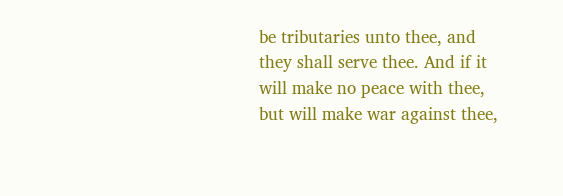be tributaries unto thee, and they shall serve thee. And if it will make no peace with thee, but will make war against thee,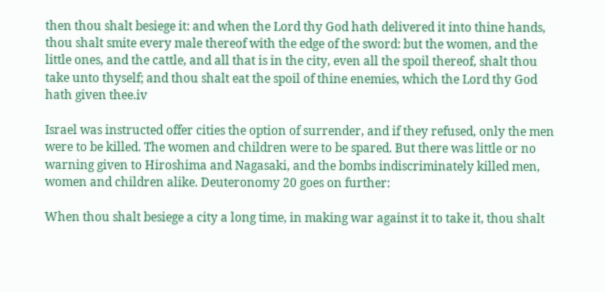then thou shalt besiege it: and when the Lord thy God hath delivered it into thine hands, thou shalt smite every male thereof with the edge of the sword: but the women, and the little ones, and the cattle, and all that is in the city, even all the spoil thereof, shalt thou take unto thyself; and thou shalt eat the spoil of thine enemies, which the Lord thy God hath given thee.iv

Israel was instructed offer cities the option of surrender, and if they refused, only the men were to be killed. The women and children were to be spared. But there was little or no warning given to Hiroshima and Nagasaki, and the bombs indiscriminately killed men, women and children alike. Deuteronomy 20 goes on further:

When thou shalt besiege a city a long time, in making war against it to take it, thou shalt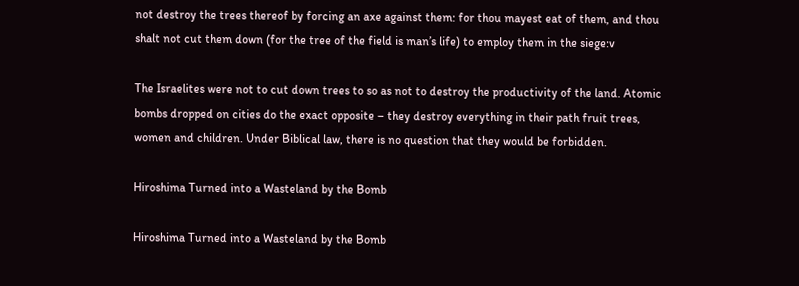not destroy the trees thereof by forcing an axe against them: for thou mayest eat of them, and thou shalt not cut them down (for the tree of the field is man’s life) to employ them in the siege:v

The Israelites were not to cut down trees to so as not to destroy the productivity of the land. Atomic bombs dropped on cities do the exact opposite – they destroy everything in their path fruit trees, women and children. Under Biblical law, there is no question that they would be forbidden.

Hiroshima Turned into a Wasteland by the Bomb

Hiroshima Turned into a Wasteland by the Bomb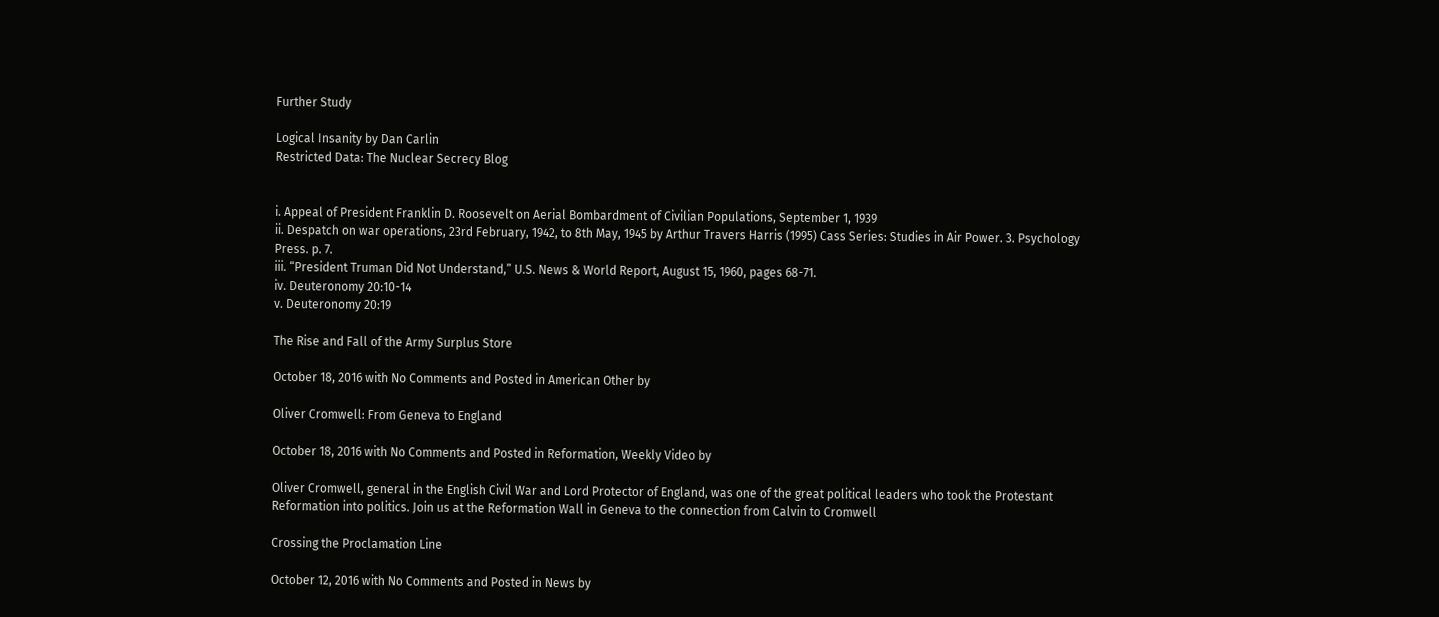Further Study

Logical Insanity by Dan Carlin
Restricted Data: The Nuclear Secrecy Blog


i. Appeal of President Franklin D. Roosevelt on Aerial Bombardment of Civilian Populations, September 1, 1939
ii. Despatch on war operations, 23rd February, 1942, to 8th May, 1945 by Arthur Travers Harris (1995) Cass Series: Studies in Air Power. 3. Psychology Press. p. 7.
iii. “President Truman Did Not Understand,” U.S. News & World Report, August 15, 1960, pages 68-71.
iv. Deuteronomy 20:10-14
v. Deuteronomy 20:19

The Rise and Fall of the Army Surplus Store

October 18, 2016 with No Comments and Posted in American Other by

Oliver Cromwell: From Geneva to England

October 18, 2016 with No Comments and Posted in Reformation, Weekly Video by

Oliver Cromwell, general in the English Civil War and Lord Protector of England, was one of the great political leaders who took the Protestant Reformation into politics. Join us at the Reformation Wall in Geneva to the connection from Calvin to Cromwell

Crossing the Proclamation Line

October 12, 2016 with No Comments and Posted in News by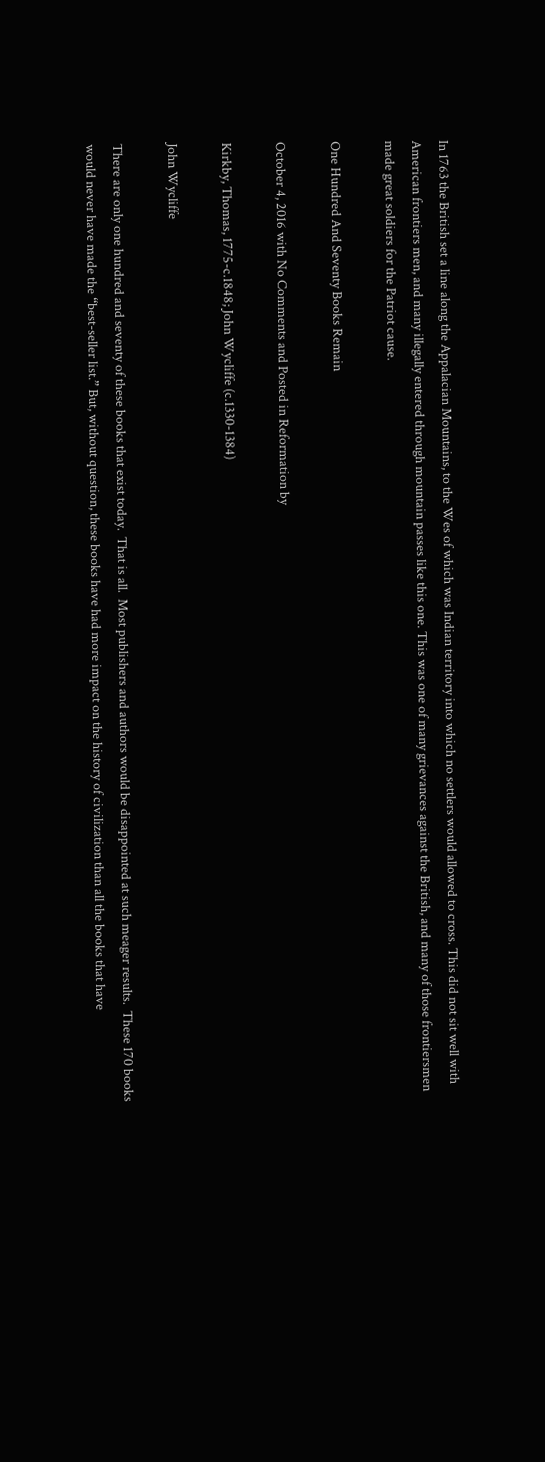In 1763 the British set a line along the Appalacian Mountains, to the Wes of which was Indian territory into which no settlers would allowed to cross. This did not sit well with American frontiers men, and many illegally entered through mountain passes like this one. This was one of many grievances against the British, and many of those frontiersmen made great soldiers for the Patriot cause.

One Hundred And Seventy Books Remain

October 4, 2016 with No Comments and Posted in Reformation by

Kirkby, Thomas, 1775-c.1848; John Wycliffe (c.1330-1384)

John Wycliffe

There are only one hundred and seventy of these books that exist today.  That is all.  Most publishers and authors would be disappointed at such meager results.  These 170 books would never have made the “best-seller list.” But, without question, these books have had more impact on the history of civilization than all the books that have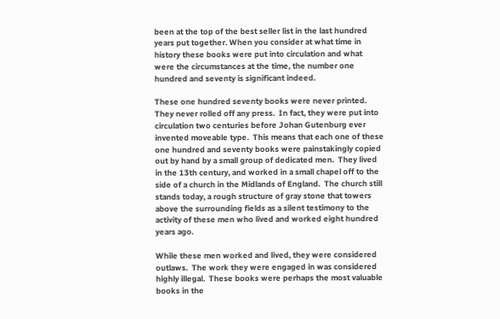been at the top of the best seller list in the last hundred years put together. When you consider at what time in history these books were put into circulation and what were the circumstances at the time, the number one hundred and seventy is significant indeed.

These one hundred seventy books were never printed.  They never rolled off any press.  In fact, they were put into circulation two centuries before Johan Gutenburg ever invented moveable type.  This means that each one of these one hundred and seventy books were painstakingly copied out by hand by a small group of dedicated men.  They lived in the 13th century, and worked in a small chapel off to the side of a church in the Midlands of England.  The church still stands today, a rough structure of gray stone that towers above the surrounding fields as a silent testimony to the activity of these men who lived and worked eight hundred years ago.

While these men worked and lived, they were considered outlaws.  The work they were engaged in was considered highly illegal.  These books were perhaps the most valuable books in the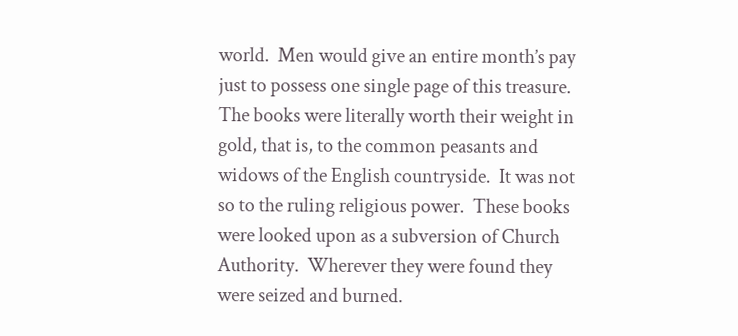world.  Men would give an entire month’s pay just to possess one single page of this treasure.  The books were literally worth their weight in gold, that is, to the common peasants and widows of the English countryside.  It was not so to the ruling religious power.  These books were looked upon as a subversion of Church Authority.  Wherever they were found they were seized and burned.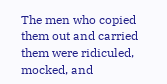The men who copied them out and carried them were ridiculed, mocked, and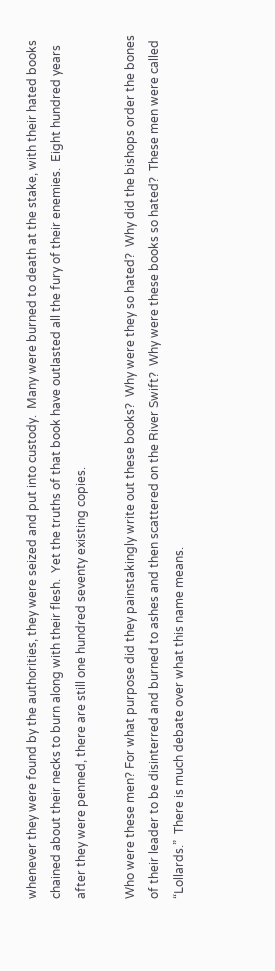whenever they were found by the authorities, they were seized and put into custody.  Many were burned to death at the stake, with their hated books chained about their necks to burn along with their flesh.  Yet the truths of that book have outlasted all the fury of their enemies.  Eight hundred years after they were penned, there are still one hundred seventy existing copies.

Who were these men? For what purpose did they painstakingly write out these books?  Why were they so hated?  Why did the bishops order the bones of their leader to be disinterred and burned to ashes and then scattered on the River Swift?  Why were these books so hated?  These men were called “Lollards.”  There is much debate over what this name means.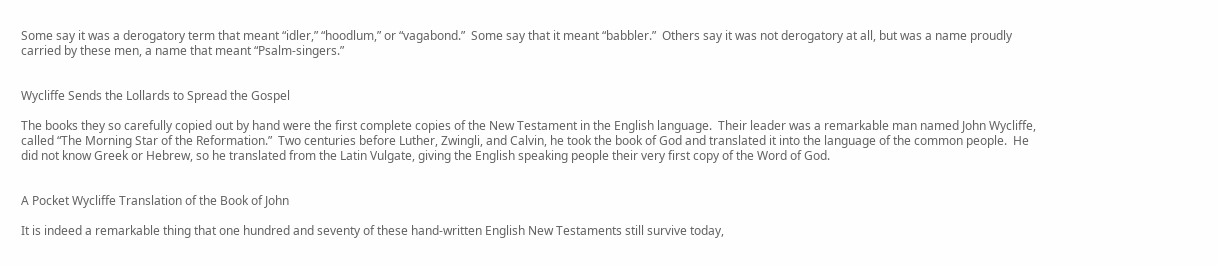Some say it was a derogatory term that meant “idler,” “hoodlum,” or “vagabond.”  Some say that it meant “babbler.”  Others say it was not derogatory at all, but was a name proudly carried by these men, a name that meant “Psalm-singers.”


Wycliffe Sends the Lollards to Spread the Gospel

The books they so carefully copied out by hand were the first complete copies of the New Testament in the English language.  Their leader was a remarkable man named John Wycliffe, called “The Morning Star of the Reformation.”  Two centuries before Luther, Zwingli, and Calvin, he took the book of God and translated it into the language of the common people.  He did not know Greek or Hebrew, so he translated from the Latin Vulgate, giving the English speaking people their very first copy of the Word of God.


A Pocket Wycliffe Translation of the Book of John

It is indeed a remarkable thing that one hundred and seventy of these hand-written English New Testaments still survive today,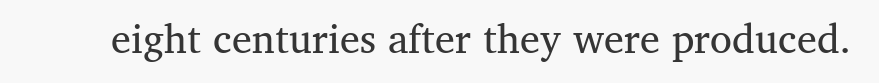eight centuries after they were produced.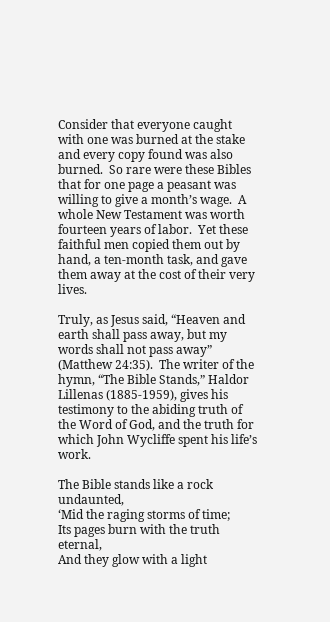Consider that everyone caught with one was burned at the stake and every copy found was also burned.  So rare were these Bibles that for one page a peasant was willing to give a month’s wage.  A whole New Testament was worth fourteen years of labor.  Yet these faithful men copied them out by hand, a ten-month task, and gave them away at the cost of their very lives.

Truly, as Jesus said, “Heaven and earth shall pass away, but my words shall not pass away” (Matthew 24:35).  The writer of the hymn, “The Bible Stands,” Haldor Lillenas (1885-1959), gives his testimony to the abiding truth of the Word of God, and the truth for which John Wycliffe spent his life’s work.

The Bible stands like a rock undaunted,
‘Mid the raging storms of time;
Its pages burn with the truth eternal,
And they glow with a light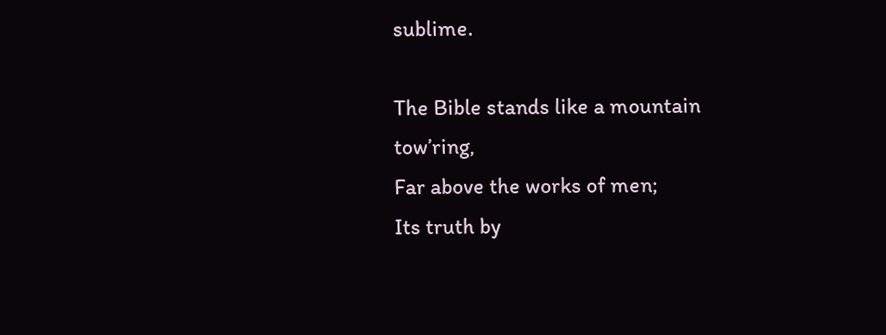sublime.

The Bible stands like a mountain tow’ring,
Far above the works of men;
Its truth by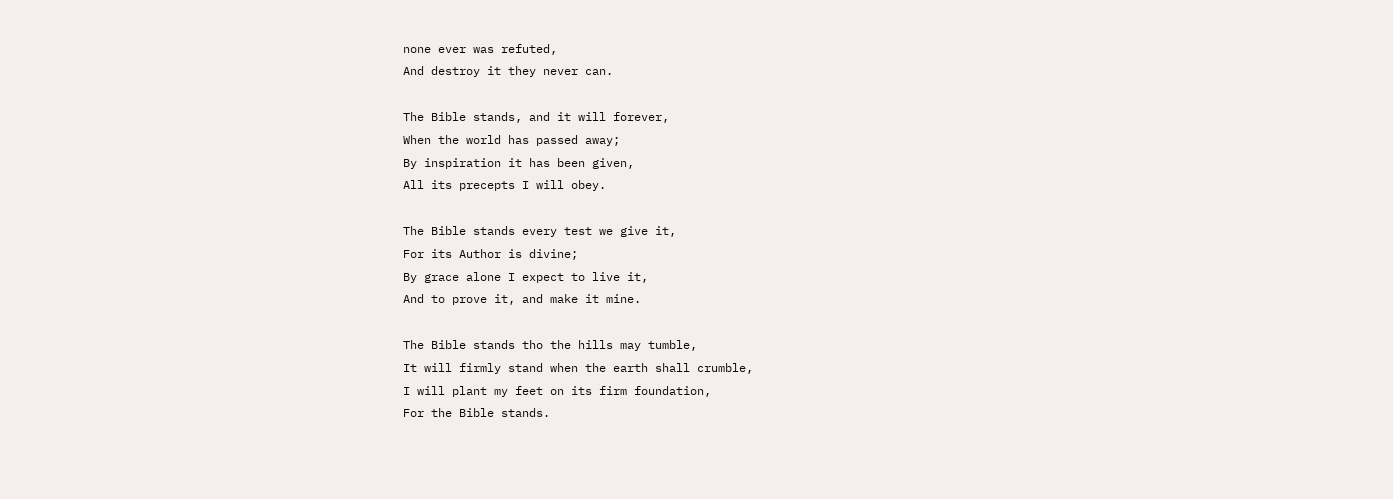none ever was refuted,
And destroy it they never can.

The Bible stands, and it will forever,
When the world has passed away;
By inspiration it has been given,
All its precepts I will obey.

The Bible stands every test we give it,
For its Author is divine;
By grace alone I expect to live it,
And to prove it, and make it mine.

The Bible stands tho the hills may tumble,
It will firmly stand when the earth shall crumble,
I will plant my feet on its firm foundation,
For the Bible stands.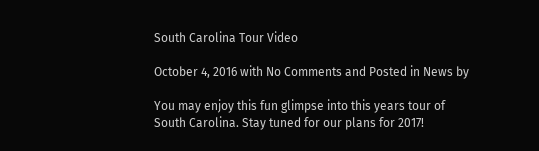South Carolina Tour Video

October 4, 2016 with No Comments and Posted in News by

You may enjoy this fun glimpse into this years tour of South Carolina. Stay tuned for our plans for 2017!